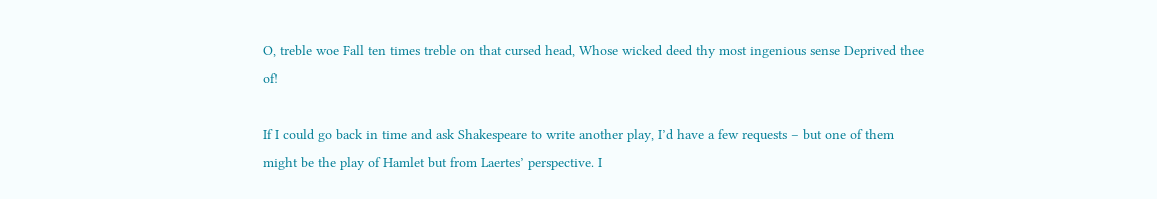O, treble woe Fall ten times treble on that cursed head, Whose wicked deed thy most ingenious sense Deprived thee of!

If I could go back in time and ask Shakespeare to write another play, I’d have a few requests – but one of them might be the play of Hamlet but from Laertes’ perspective. I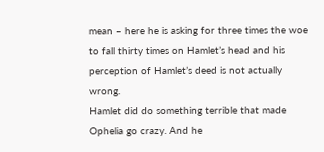mean – here he is asking for three times the woe to fall thirty times on Hamlet’s head and his perception of Hamlet’s deed is not actually wrong.
Hamlet did do something terrible that made Ophelia go crazy. And he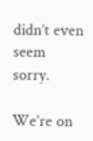didn’t even seem sorry.

We’re on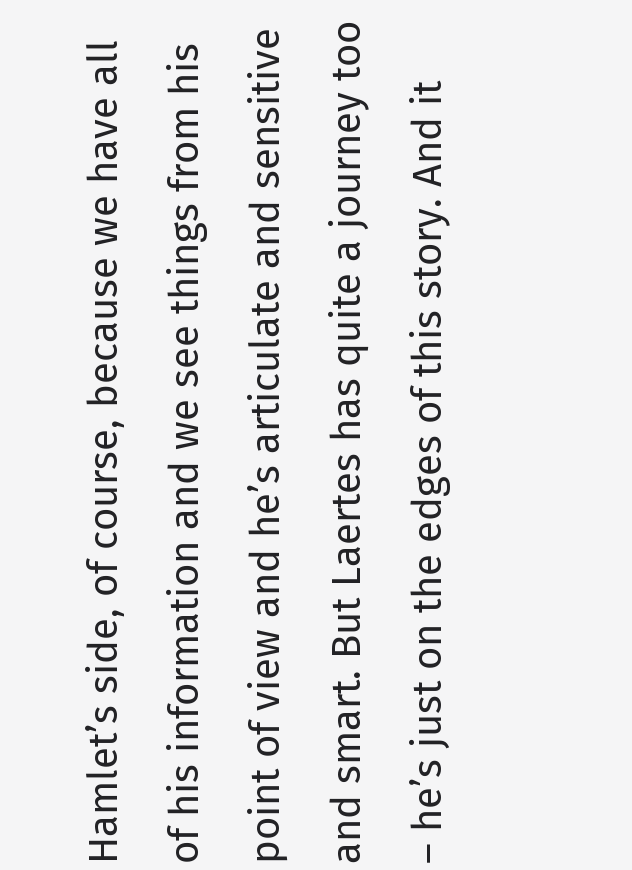Hamlet’s side, of course, because we have all of his information and we see things from his point of view and he’s articulate and sensitive and smart. But Laertes has quite a journey too – he’s just on the edges of this story. And it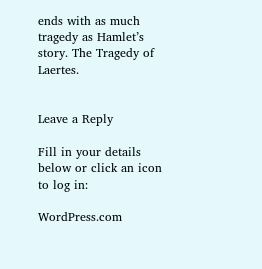ends with as much tragedy as Hamlet’s story. The Tragedy of Laertes.


Leave a Reply

Fill in your details below or click an icon to log in:

WordPress.com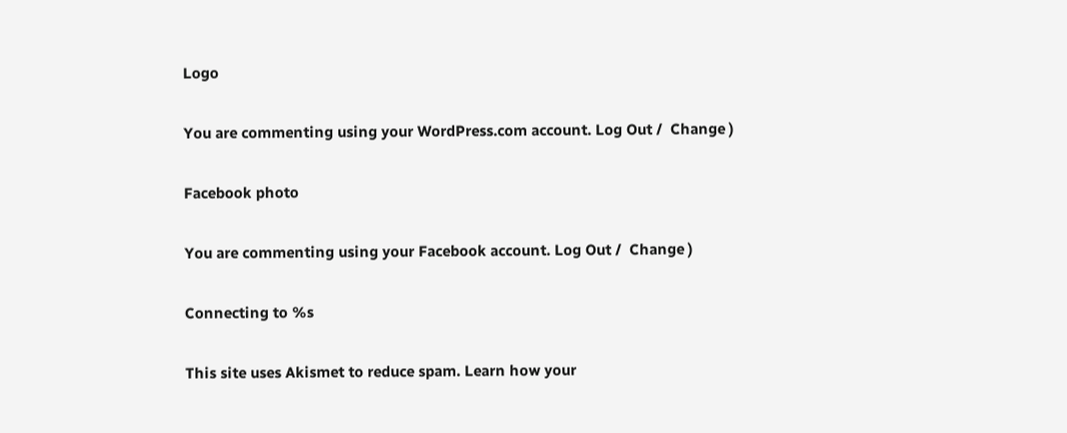Logo

You are commenting using your WordPress.com account. Log Out /  Change )

Facebook photo

You are commenting using your Facebook account. Log Out /  Change )

Connecting to %s

This site uses Akismet to reduce spam. Learn how your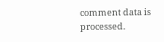comment data is processed.